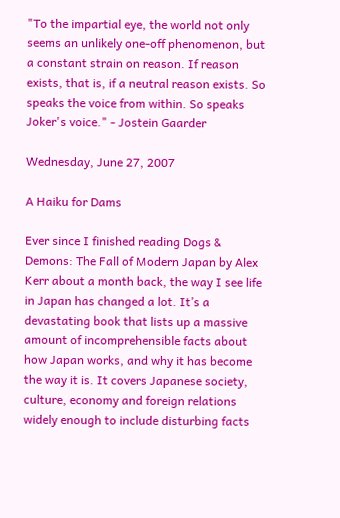"To the impartial eye, the world not only seems an unlikely one-off phenomenon, but a constant strain on reason. If reason exists, that is, if a neutral reason exists. So speaks the voice from within. So speaks Joker's voice." - Jostein Gaarder

Wednesday, June 27, 2007

A Haiku for Dams

Ever since I finished reading Dogs & Demons: The Fall of Modern Japan by Alex Kerr about a month back, the way I see life in Japan has changed a lot. It’s a devastating book that lists up a massive amount of incomprehensible facts about how Japan works, and why it has become the way it is. It covers Japanese society, culture, economy and foreign relations widely enough to include disturbing facts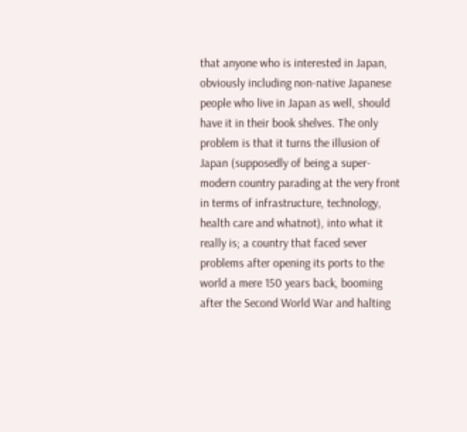that anyone who is interested in Japan, obviously including non-native Japanese people who live in Japan as well, should have it in their book shelves. The only problem is that it turns the illusion of Japan (supposedly of being a super-modern country parading at the very front in terms of infrastructure, technology, health care and whatnot), into what it really is; a country that faced sever problems after opening its ports to the world a mere 150 years back, booming after the Second World War and halting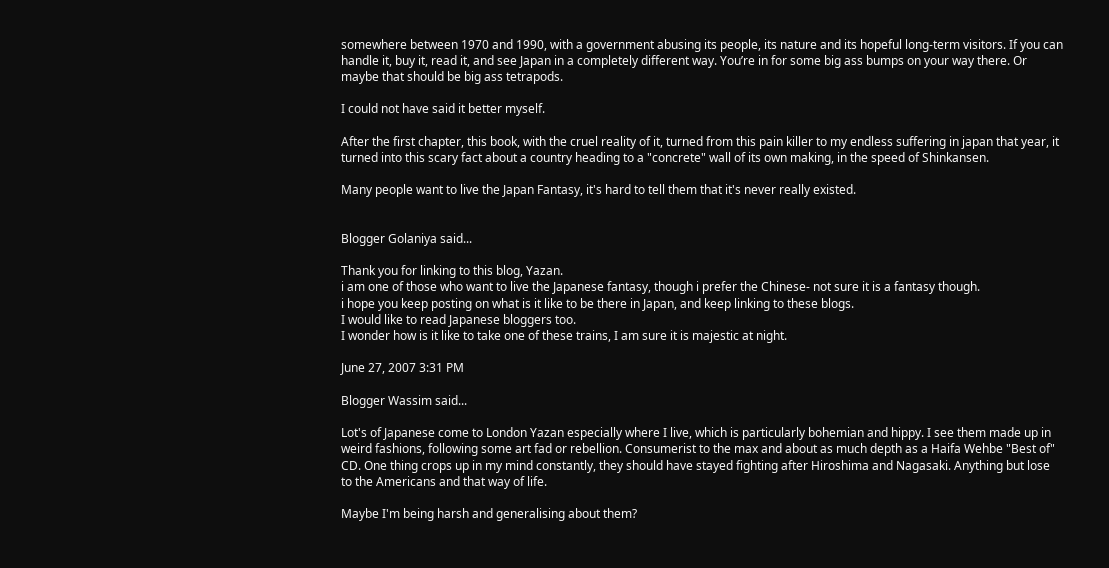somewhere between 1970 and 1990, with a government abusing its people, its nature and its hopeful long-term visitors. If you can handle it, buy it, read it, and see Japan in a completely different way. You’re in for some big ass bumps on your way there. Or maybe that should be big ass tetrapods.

I could not have said it better myself.

After the first chapter, this book, with the cruel reality of it, turned from this pain killer to my endless suffering in japan that year, it turned into this scary fact about a country heading to a "concrete" wall of its own making, in the speed of Shinkansen.

Many people want to live the Japan Fantasy, it's hard to tell them that it's never really existed.


Blogger Golaniya said...

Thank you for linking to this blog, Yazan.
i am one of those who want to live the Japanese fantasy, though i prefer the Chinese- not sure it is a fantasy though.
i hope you keep posting on what is it like to be there in Japan, and keep linking to these blogs.
I would like to read Japanese bloggers too.
I wonder how is it like to take one of these trains, I am sure it is majestic at night.

June 27, 2007 3:31 PM

Blogger Wassim said...

Lot's of Japanese come to London Yazan especially where I live, which is particularly bohemian and hippy. I see them made up in weird fashions, following some art fad or rebellion. Consumerist to the max and about as much depth as a Haifa Wehbe "Best of" CD. One thing crops up in my mind constantly, they should have stayed fighting after Hiroshima and Nagasaki. Anything but lose to the Americans and that way of life.

Maybe I'm being harsh and generalising about them?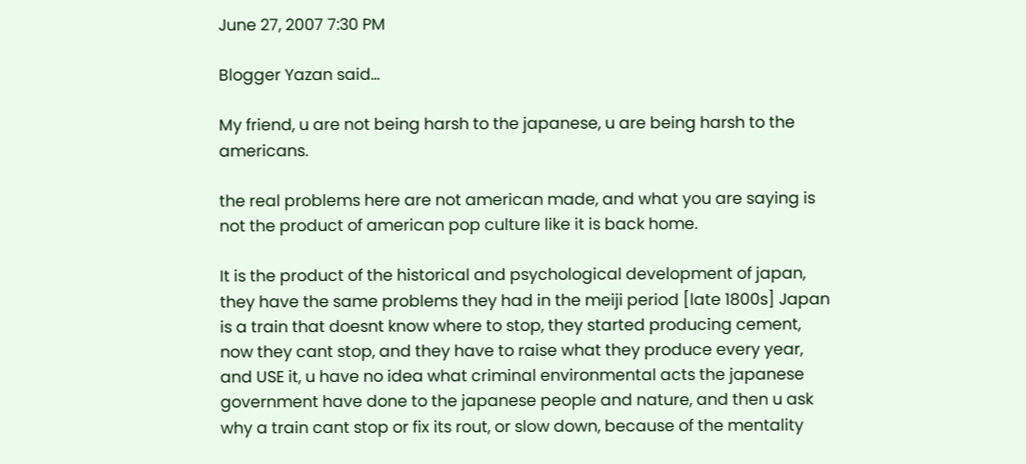June 27, 2007 7:30 PM

Blogger Yazan said...

My friend, u are not being harsh to the japanese, u are being harsh to the americans.

the real problems here are not american made, and what you are saying is not the product of american pop culture like it is back home.

It is the product of the historical and psychological development of japan, they have the same problems they had in the meiji period [late 1800s] Japan is a train that doesnt know where to stop, they started producing cement, now they cant stop, and they have to raise what they produce every year, and USE it, u have no idea what criminal environmental acts the japanese government have done to the japanese people and nature, and then u ask why a train cant stop or fix its rout, or slow down, because of the mentality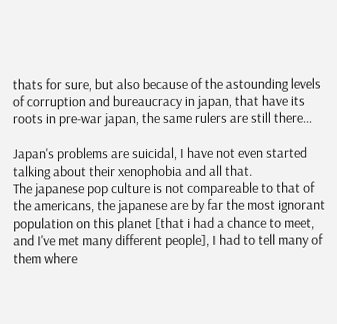thats for sure, but also because of the astounding levels of corruption and bureaucracy in japan, that have its roots in pre-war japan, the same rulers are still there...

Japan's problems are suicidal, I have not even started talking about their xenophobia and all that.
The japanese pop culture is not compareable to that of the americans, the japanese are by far the most ignorant population on this planet [that i had a chance to meet, and I've met many different people], I had to tell many of them where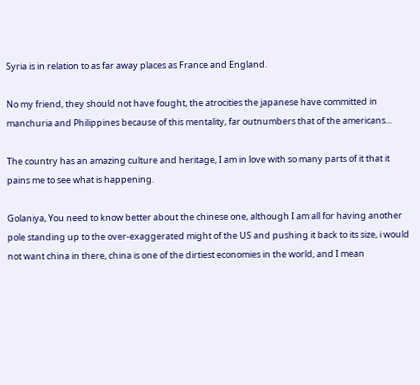Syria is in relation to as far away places as France and England.

No my friend, they should not have fought, the atrocities the japanese have committed in manchuria and Philippines because of this mentality, far outnumbers that of the americans...

The country has an amazing culture and heritage, I am in love with so many parts of it that it pains me to see what is happening.

Golaniya, You need to know better about the chinese one, although I am all for having another pole standing up to the over-exaggerated might of the US and pushing it back to its size, i would not want china in there, china is one of the dirtiest economies in the world, and I mean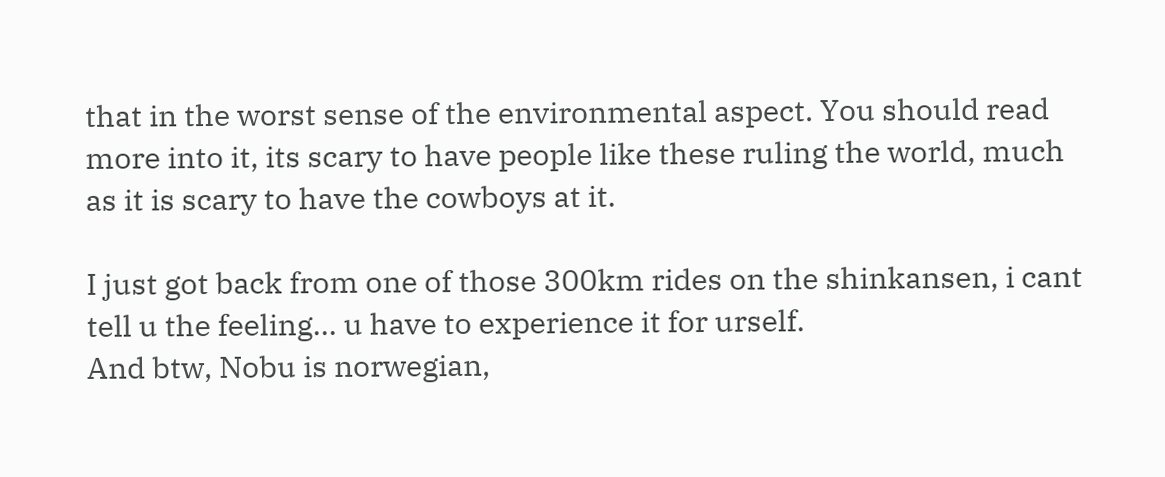that in the worst sense of the environmental aspect. You should read more into it, its scary to have people like these ruling the world, much as it is scary to have the cowboys at it.

I just got back from one of those 300km rides on the shinkansen, i cant tell u the feeling... u have to experience it for urself.
And btw, Nobu is norwegian,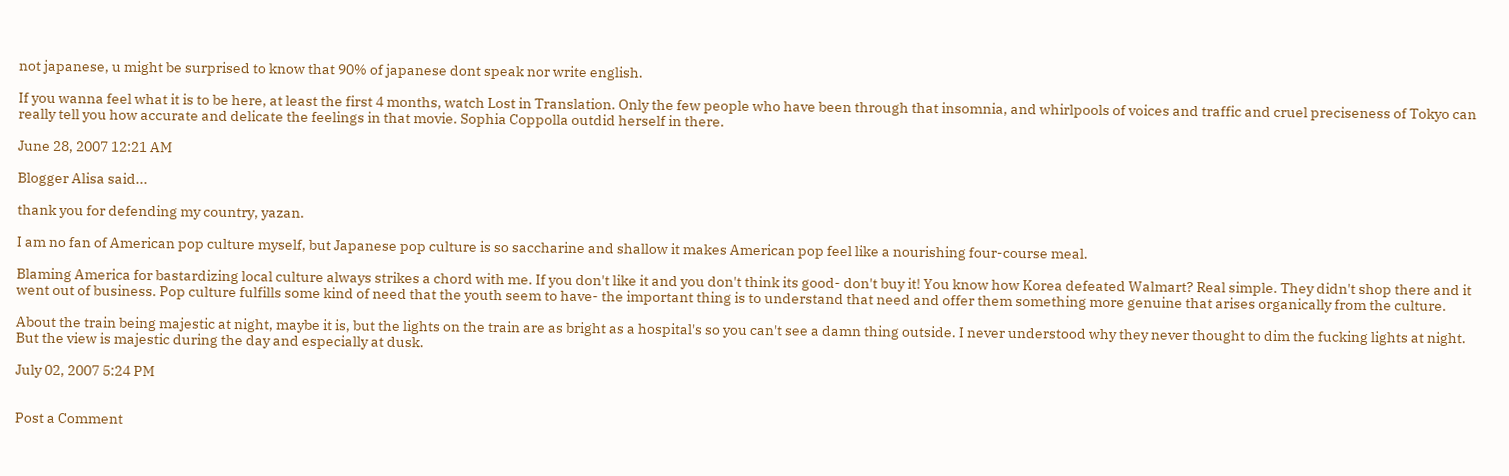not japanese, u might be surprised to know that 90% of japanese dont speak nor write english.

If you wanna feel what it is to be here, at least the first 4 months, watch Lost in Translation. Only the few people who have been through that insomnia, and whirlpools of voices and traffic and cruel preciseness of Tokyo can really tell you how accurate and delicate the feelings in that movie. Sophia Coppolla outdid herself in there.

June 28, 2007 12:21 AM

Blogger Alisa said...

thank you for defending my country, yazan.

I am no fan of American pop culture myself, but Japanese pop culture is so saccharine and shallow it makes American pop feel like a nourishing four-course meal.

Blaming America for bastardizing local culture always strikes a chord with me. If you don't like it and you don't think its good- don't buy it! You know how Korea defeated Walmart? Real simple. They didn't shop there and it went out of business. Pop culture fulfills some kind of need that the youth seem to have- the important thing is to understand that need and offer them something more genuine that arises organically from the culture.

About the train being majestic at night, maybe it is, but the lights on the train are as bright as a hospital's so you can't see a damn thing outside. I never understood why they never thought to dim the fucking lights at night. But the view is majestic during the day and especially at dusk.

July 02, 2007 5:24 PM


Post a Comment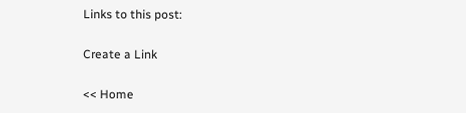Links to this post:

Create a Link

<< Home